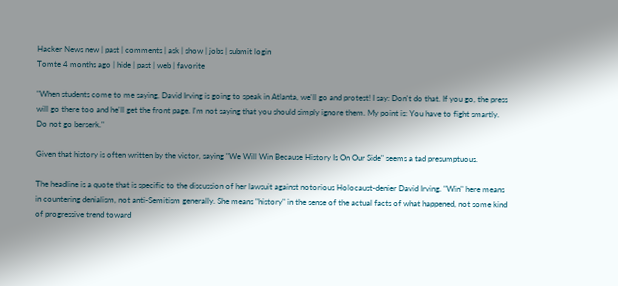Hacker News new | past | comments | ask | show | jobs | submit login
Tomte 4 months ago | hide | past | web | favorite

"When students come to me saying, David Irving is going to speak in Atlanta, we'll go and protest! I say: Don't do that. If you go, the press will go there too and he'll get the front page. I'm not saying that you should simply ignore them. My point is: You have to fight smartly. Do not go berserk."

Given that history is often written by the victor, saying "We Will Win Because History Is On Our Side" seems a tad presumptuous.

The headline is a quote that is specific to the discussion of her lawsuit against notorious Holocaust-denier David Irving. "Win" here means in countering denialism, not anti-Semitism generally. She means "history" in the sense of the actual facts of what happened, not some kind of progressive trend toward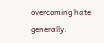overcoming hate generally.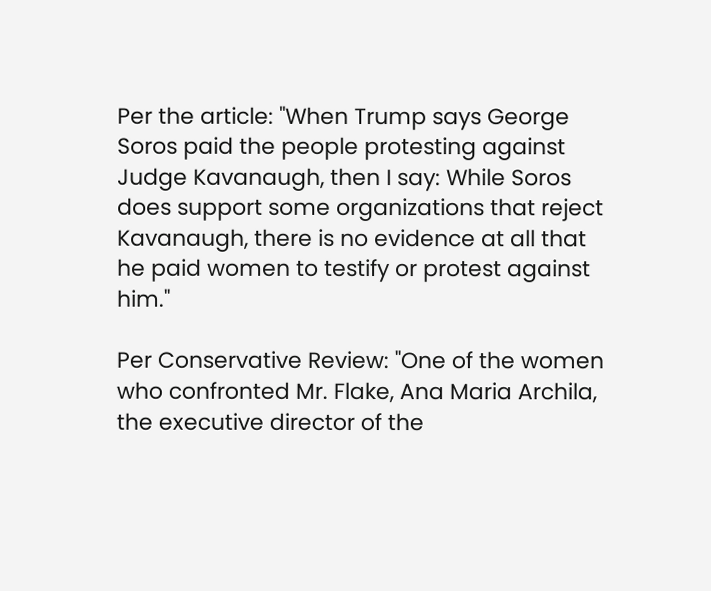Per the article: "When Trump says George Soros paid the people protesting against Judge Kavanaugh, then I say: While Soros does support some organizations that reject Kavanaugh, there is no evidence at all that he paid women to testify or protest against him."

Per Conservative Review: "One of the women who confronted Mr. Flake, Ana Maria Archila, the executive director of the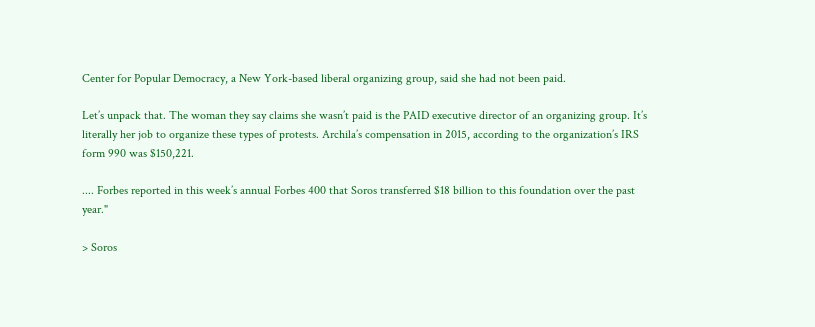Center for Popular Democracy, a New York-based liberal organizing group, said she had not been paid.

Let’s unpack that. The woman they say claims she wasn’t paid is the PAID executive director of an organizing group. It’s literally her job to organize these types of protests. Archila’s compensation in 2015, according to the organization’s IRS form 990 was $150,221.

.... Forbes reported in this week’s annual Forbes 400 that Soros transferred $18 billion to this foundation over the past year."

> Soros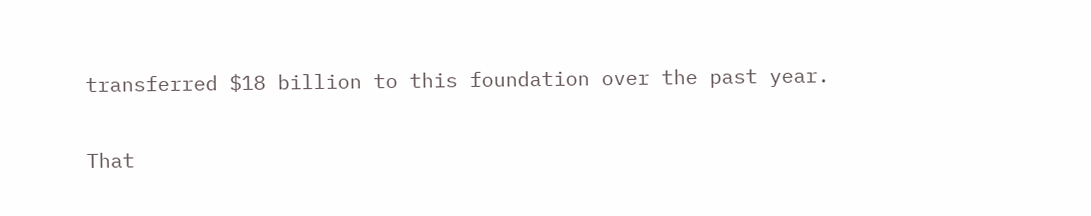transferred $18 billion to this foundation over the past year.

That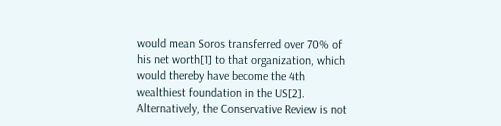would mean Soros transferred over 70% of his net worth[1] to that organization, which would thereby have become the 4th wealthiest foundation in the US[2]. Alternatively, the Conservative Review is not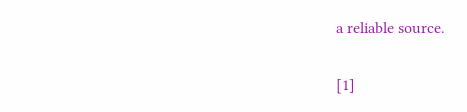a reliable source.

[1]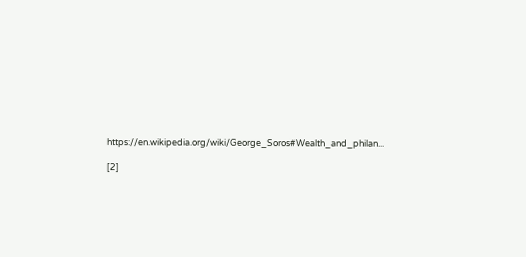https://en.wikipedia.org/wiki/George_Soros#Wealth_and_philan...

[2]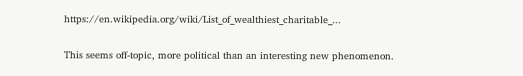https://en.wikipedia.org/wiki/List_of_wealthiest_charitable_...

This seems off-topic, more political than an interesting new phenomenon.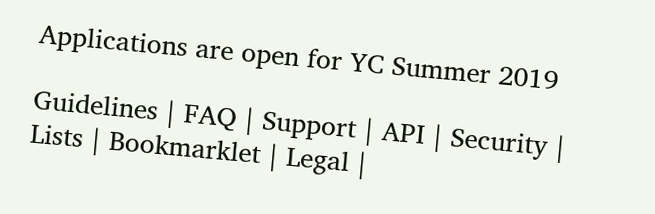Applications are open for YC Summer 2019

Guidelines | FAQ | Support | API | Security | Lists | Bookmarklet | Legal |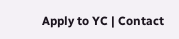Apply to YC | Contact